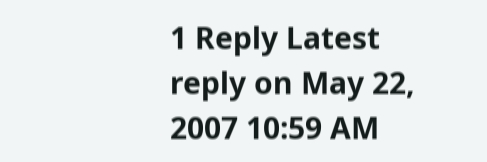1 Reply Latest reply on May 22, 2007 10:59 AM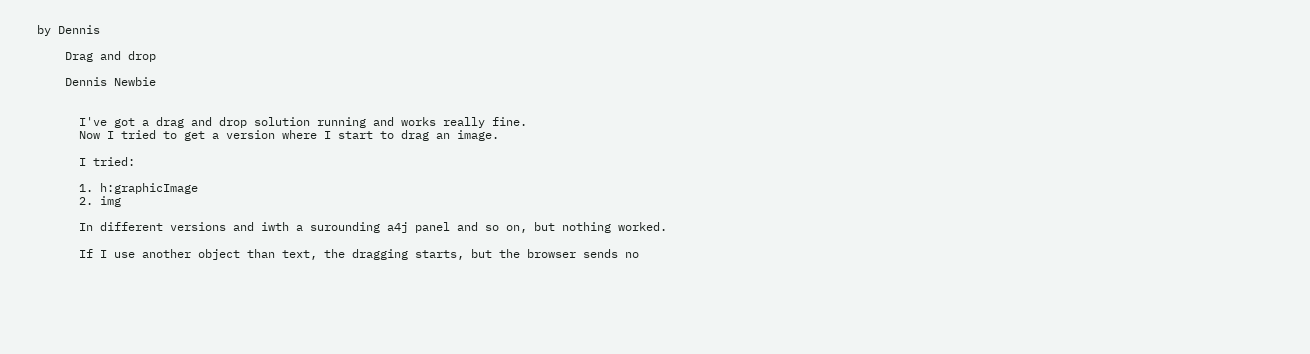by Dennis

    Drag and drop

    Dennis Newbie


      I've got a drag and drop solution running and works really fine.
      Now I tried to get a version where I start to drag an image.

      I tried:

      1. h:graphicImage
      2. img

      In different versions and iwth a surounding a4j panel and so on, but nothing worked.

      If I use another object than text, the dragging starts, but the browser sends no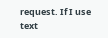request. If I use text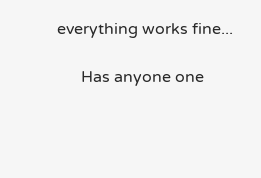everything works fine...

      Has anyone one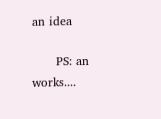an idea

      PS: an works....